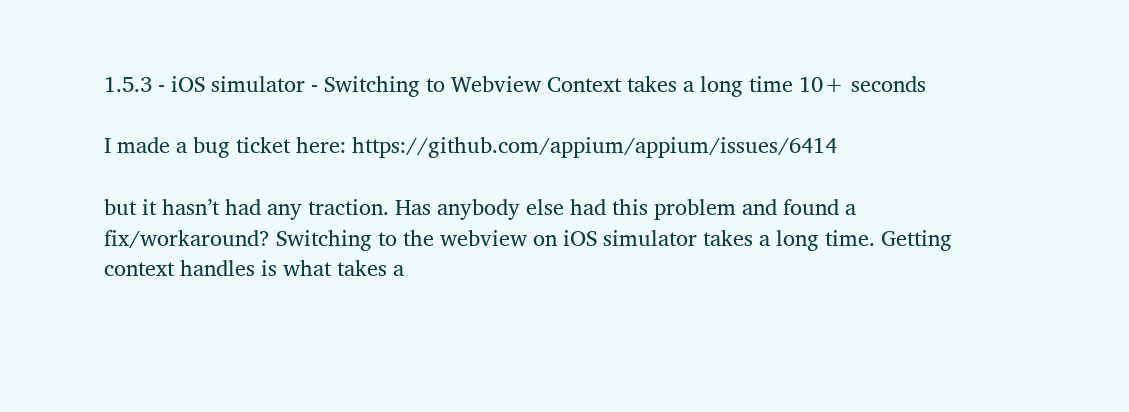1.5.3 - iOS simulator - Switching to Webview Context takes a long time 10+ seconds

I made a bug ticket here: https://github.com/appium/appium/issues/6414

but it hasn’t had any traction. Has anybody else had this problem and found a fix/workaround? Switching to the webview on iOS simulator takes a long time. Getting context handles is what takes a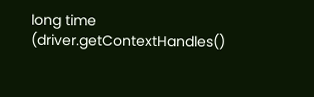long time (driver.getContextHandles()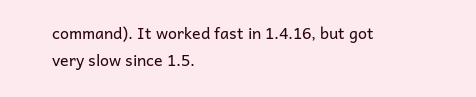command). It worked fast in 1.4.16, but got very slow since 1.5.